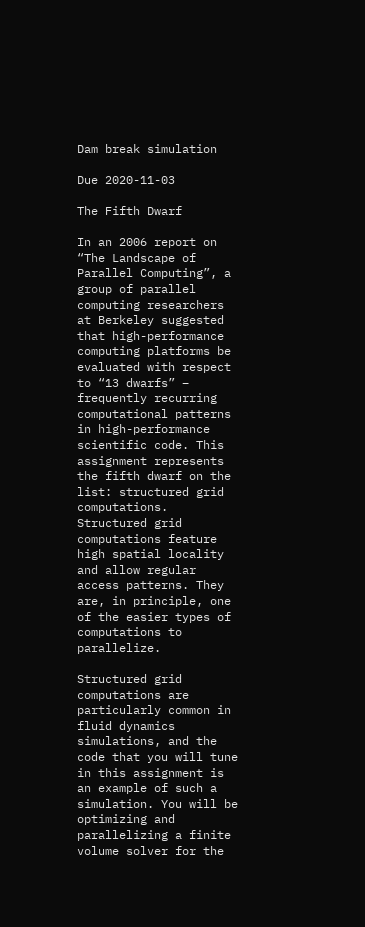Dam break simulation

Due 2020-11-03

The Fifth Dwarf

In an 2006 report on “The Landscape of Parallel Computing”, a group of parallel computing researchers at Berkeley suggested that high-performance computing platforms be evaluated with respect to “13 dwarfs” – frequently recurring computational patterns in high-performance scientific code. This assignment represents the fifth dwarf on the list: structured grid computations. Structured grid computations feature high spatial locality and allow regular access patterns. They are, in principle, one of the easier types of computations to parallelize.

Structured grid computations are particularly common in fluid dynamics simulations, and the code that you will tune in this assignment is an example of such a simulation. You will be optimizing and parallelizing a finite volume solver for the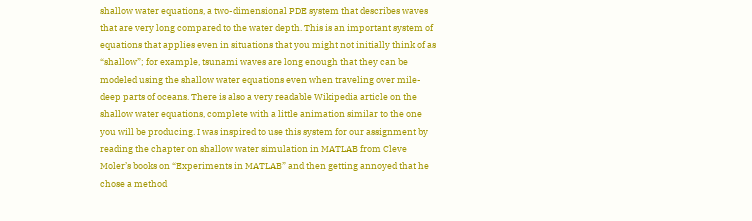shallow water equations, a two-dimensional PDE system that describes waves that are very long compared to the water depth. This is an important system of equations that applies even in situations that you might not initially think of as “shallow”; for example, tsunami waves are long enough that they can be modeled using the shallow water equations even when traveling over mile-deep parts of oceans. There is also a very readable Wikipedia article on the shallow water equations, complete with a little animation similar to the one you will be producing. I was inspired to use this system for our assignment by reading the chapter on shallow water simulation in MATLAB from Cleve Moler’s books on “Experiments in MATLAB” and then getting annoyed that he chose a method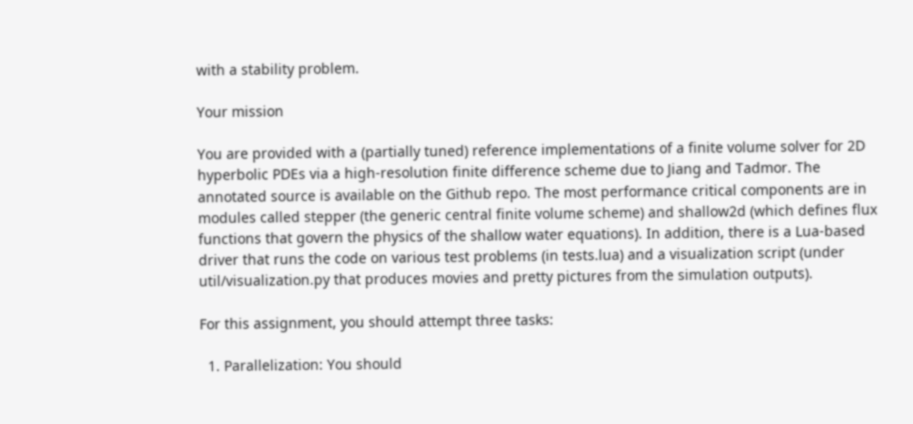with a stability problem.

Your mission

You are provided with a (partially tuned) reference implementations of a finite volume solver for 2D hyperbolic PDEs via a high-resolution finite difference scheme due to Jiang and Tadmor. The annotated source is available on the Github repo. The most performance critical components are in modules called stepper (the generic central finite volume scheme) and shallow2d (which defines flux functions that govern the physics of the shallow water equations). In addition, there is a Lua-based driver that runs the code on various test problems (in tests.lua) and a visualization script (under util/visualization.py that produces movies and pretty pictures from the simulation outputs).

For this assignment, you should attempt three tasks:

  1. Parallelization: You should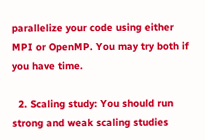parallelize your code using either MPI or OpenMP. You may try both if you have time.

  2. Scaling study: You should run strong and weak scaling studies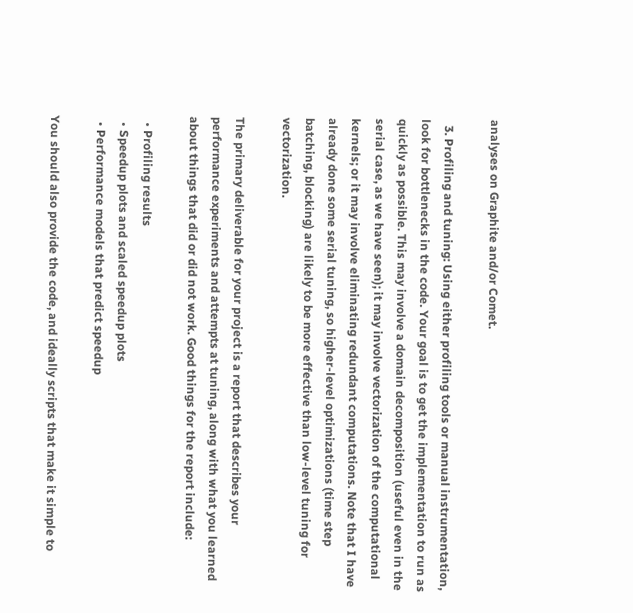analyses on Graphite and/or Comet.

  3. Profiling and tuning: Using either profiling tools or manual instrumentation, look for bottlenecks in the code. Your goal is to get the implementation to run as quickly as possible. This may involve a domain decomposition (useful even in the serial case, as we have seen); it may involve vectorization of the computational kernels; or it may involve eliminating redundant computations. Note that I have already done some serial tuning, so higher-level optimizations (time step batching, blocking) are likely to be more effective than low-level tuning for vectorization.

The primary deliverable for your project is a report that describes your performance experiments and attempts at tuning, along with what you learned about things that did or did not work. Good things for the report include:

  • Profiling results
  • Speedup plots and scaled speedup plots
  • Performance models that predict speedup

You should also provide the code, and ideally scripts that make it simple to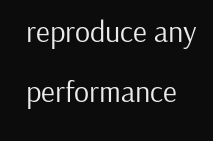reproduce any performance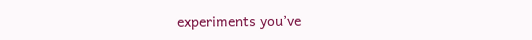experiments you’ve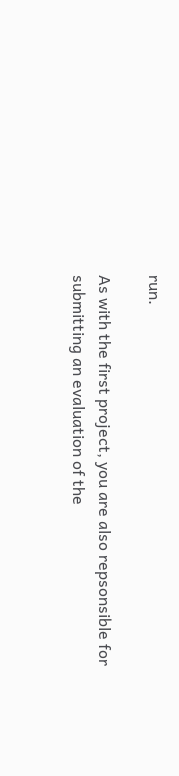run.

As with the first project, you are also repsonsible for submitting an evaluation of the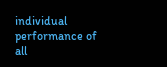individual performance of all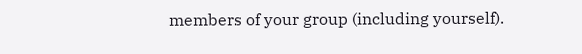members of your group (including yourself).